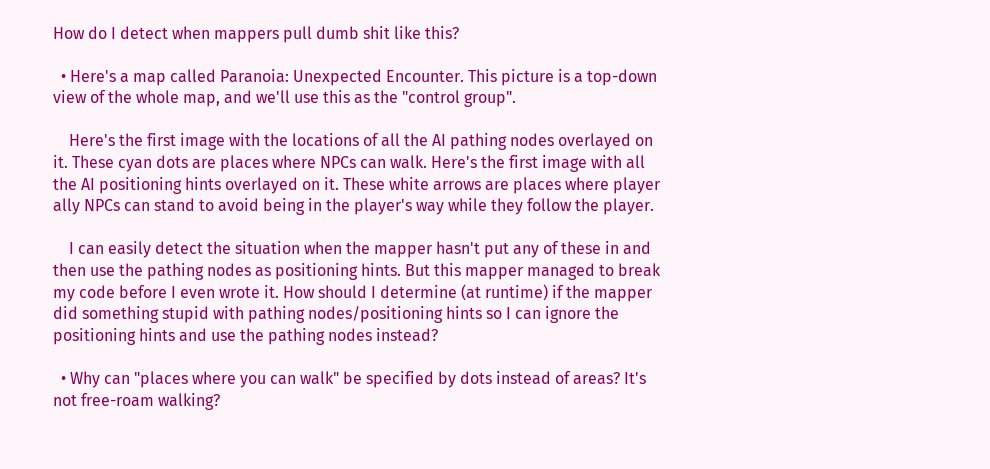How do I detect when mappers pull dumb shit like this?

  • Here's a map called Paranoia: Unexpected Encounter. This picture is a top-down view of the whole map, and we'll use this as the "control group".

    Here's the first image with the locations of all the AI pathing nodes overlayed on it. These cyan dots are places where NPCs can walk. Here's the first image with all the AI positioning hints overlayed on it. These white arrows are places where player ally NPCs can stand to avoid being in the player's way while they follow the player.

    I can easily detect the situation when the mapper hasn't put any of these in and then use the pathing nodes as positioning hints. But this mapper managed to break my code before I even wrote it. How should I determine (at runtime) if the mapper did something stupid with pathing nodes/positioning hints so I can ignore the positioning hints and use the pathing nodes instead?

  • Why can "places where you can walk" be specified by dots instead of areas? It's not free-roam walking?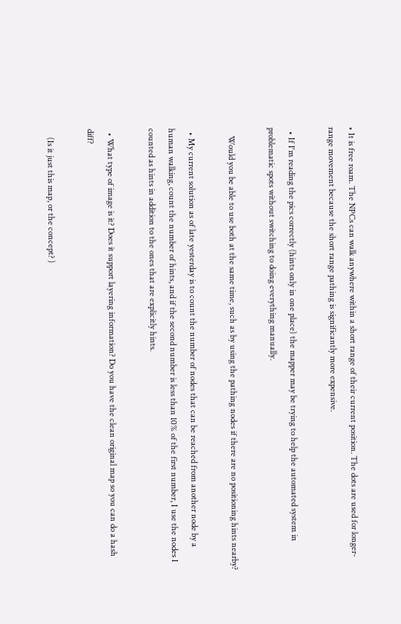• It is free roam. The NPCs can walk anywhere within a short range of their current position. The dots are used for longer-range movement because the short range pathing is significantly more expensive.

  • If I'm reading the pics correctly (hints only in one place) the mapper may be trying to help the automated system in problematic spots without switching to doing everything manually.

    Would you be able to use both at the same time, such as by using the pathing nodes if there are no positioning hints nearby?

  • My current solution as of late yesterday is to count the number of nodes that can be reached from another node by a human walking, count the number of hints, and if the second number is less than 10% of the first number, I use the nodes I counted as hints in addition to the ones that are explicitly hints.

  • What type of image is it? Does it support layering information? Do you have the clean original map so you can do a hash diff?

    (Is it just this map, or the concept? )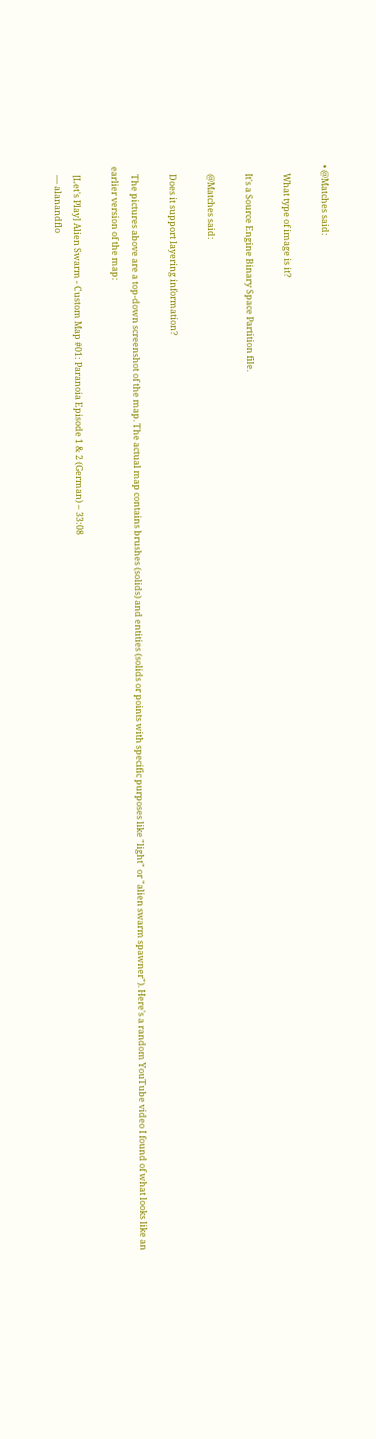• @Matches said:

    What type of image is it?

    It's a Source Engine Binary Space Partition file.

    @Matches said:

    Does it support layering information?

    The pictures above are a top-down screenshot of the map. The actual map contains brushes (solids) and entities (solids or points with specific purposes like "light" or "alien swarm spawner"). Here's a random YouTube video I found of what looks like an earlier version of the map:

    [Let's Play] Alien Swarm - Custom Map #01: Paranoia Episode 1 & 2 (German) – 33:08
    — alanandflo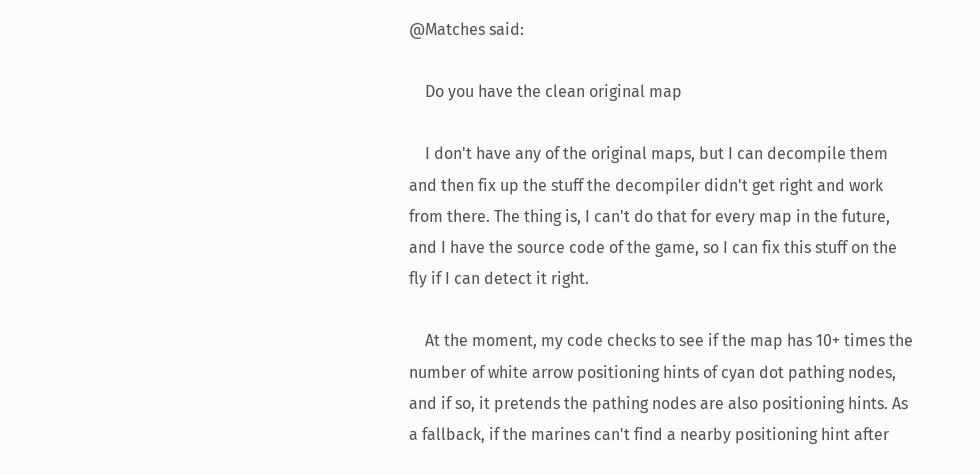@Matches said:

    Do you have the clean original map

    I don't have any of the original maps, but I can decompile them and then fix up the stuff the decompiler didn't get right and work from there. The thing is, I can't do that for every map in the future, and I have the source code of the game, so I can fix this stuff on the fly if I can detect it right.

    At the moment, my code checks to see if the map has 10+ times the number of white arrow positioning hints of cyan dot pathing nodes, and if so, it pretends the pathing nodes are also positioning hints. As a fallback, if the marines can't find a nearby positioning hint after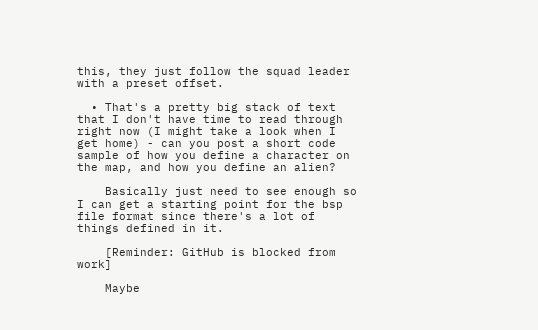this, they just follow the squad leader with a preset offset.

  • That's a pretty big stack of text that I don't have time to read through right now (I might take a look when I get home) - can you post a short code sample of how you define a character on the map, and how you define an alien?

    Basically just need to see enough so I can get a starting point for the bsp file format since there's a lot of things defined in it.

    [Reminder: GitHub is blocked from work]

    Maybe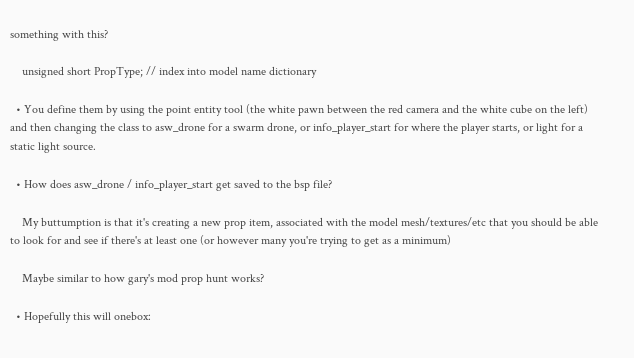something with this?

    unsigned short PropType; // index into model name dictionary

  • You define them by using the point entity tool (the white pawn between the red camera and the white cube on the left) and then changing the class to asw_drone for a swarm drone, or info_player_start for where the player starts, or light for a static light source.

  • How does asw_drone / info_player_start get saved to the bsp file?

    My buttumption is that it's creating a new prop item, associated with the model mesh/textures/etc that you should be able to look for and see if there's at least one (or however many you're trying to get as a minimum)

    Maybe similar to how gary's mod prop hunt works?

  • Hopefully this will onebox: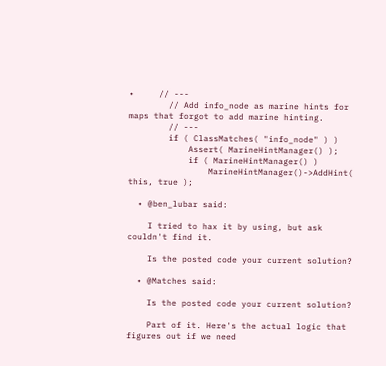•     // ---
        // Add info_node as marine hints for maps that forgot to add marine hinting.
        // ---
        if ( ClassMatches( "info_node" ) )
            Assert( MarineHintManager() );
            if ( MarineHintManager() )
                MarineHintManager()->AddHint( this, true );

  • @ben_lubar said:

    I tried to hax it by using, but ask couldn't find it.

    Is the posted code your current solution?

  • @Matches said:

    Is the posted code your current solution?

    Part of it. Here's the actual logic that figures out if we need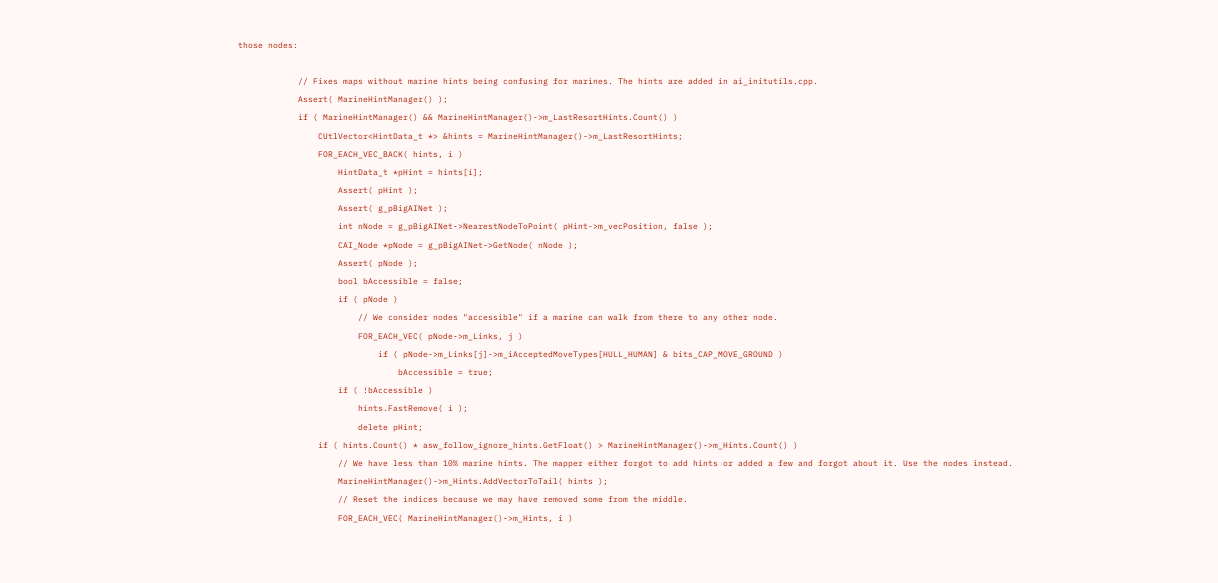those nodes:

            // Fixes maps without marine hints being confusing for marines. The hints are added in ai_initutils.cpp.
            Assert( MarineHintManager() );
            if ( MarineHintManager() && MarineHintManager()->m_LastResortHints.Count() )
                CUtlVector<HintData_t *> &hints = MarineHintManager()->m_LastResortHints;
                FOR_EACH_VEC_BACK( hints, i )
                    HintData_t *pHint = hints[i];
                    Assert( pHint );
                    Assert( g_pBigAINet );
                    int nNode = g_pBigAINet->NearestNodeToPoint( pHint->m_vecPosition, false );
                    CAI_Node *pNode = g_pBigAINet->GetNode( nNode );
                    Assert( pNode );
                    bool bAccessible = false;
                    if ( pNode )
                        // We consider nodes "accessible" if a marine can walk from there to any other node.
                        FOR_EACH_VEC( pNode->m_Links, j )
                            if ( pNode->m_Links[j]->m_iAcceptedMoveTypes[HULL_HUMAN] & bits_CAP_MOVE_GROUND )
                                bAccessible = true;
                    if ( !bAccessible )
                        hints.FastRemove( i );
                        delete pHint;
                if ( hints.Count() * asw_follow_ignore_hints.GetFloat() > MarineHintManager()->m_Hints.Count() )
                    // We have less than 10% marine hints. The mapper either forgot to add hints or added a few and forgot about it. Use the nodes instead.
                    MarineHintManager()->m_Hints.AddVectorToTail( hints );
                    // Reset the indices because we may have removed some from the middle.
                    FOR_EACH_VEC( MarineHintManager()->m_Hints, i )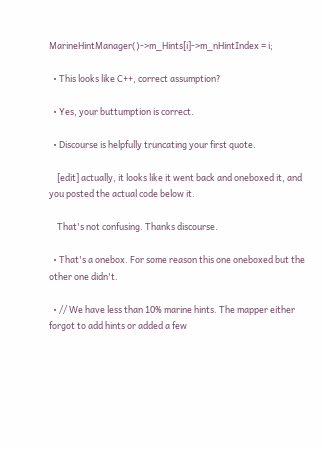MarineHintManager()->m_Hints[i]->m_nHintIndex = i;

  • This looks like C++, correct assumption?

  • Yes, your buttumption is correct.

  • Discourse is helpfully truncating your first quote.

    [edit] actually, it looks like it went back and oneboxed it, and you posted the actual code below it.

    That's not confusing. Thanks discourse.

  • That's a onebox. For some reason this one oneboxed but the other one didn't.

  • // We have less than 10% marine hints. The mapper either forgot to add hints or added a few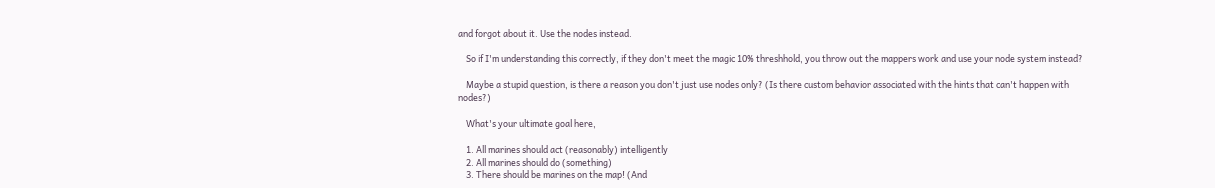and forgot about it. Use the nodes instead.

    So if I'm understanding this correctly, if they don't meet the magic 10% threshhold, you throw out the mappers work and use your node system instead?

    Maybe a stupid question, is there a reason you don't just use nodes only? (Is there custom behavior associated with the hints that can't happen with nodes?)

    What's your ultimate goal here,

    1. All marines should act (reasonably) intelligently
    2. All marines should do (something)
    3. There should be marines on the map! (And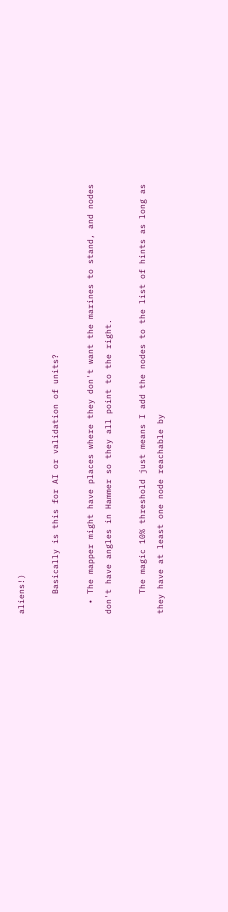aliens!)

    Basically is this for AI or validation of units?

  • The mapper might have places where they don't want the marines to stand, and nodes don't have angles in Hammer so they all point to the right.

    The magic 10% threshold just means I add the nodes to the list of hints as long as they have at least one node reachable by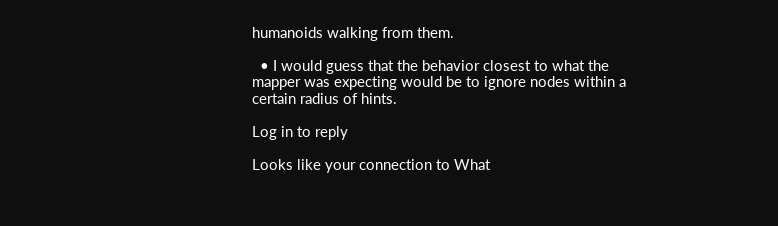humanoids walking from them.

  • I would guess that the behavior closest to what the mapper was expecting would be to ignore nodes within a certain radius of hints.

Log in to reply

Looks like your connection to What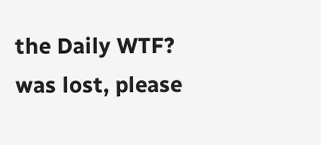the Daily WTF? was lost, please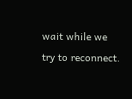wait while we try to reconnect.